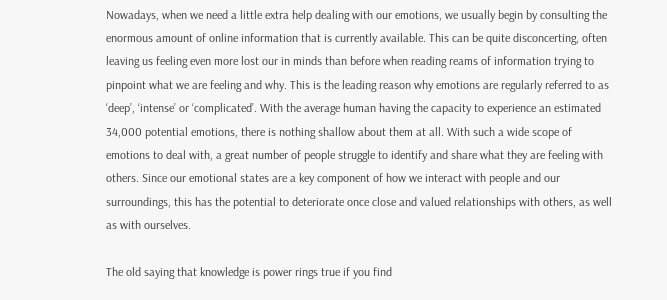Nowadays, when we need a little extra help dealing with our emotions, we usually begin by consulting the enormous amount of online information that is currently available. This can be quite disconcerting, often leaving us feeling even more lost our in minds than before when reading reams of information trying to pinpoint what we are feeling and why. This is the leading reason why emotions are regularly referred to as ‘deep’, ‘intense’ or ‘complicated’. With the average human having the capacity to experience an estimated 34,000 potential emotions, there is nothing shallow about them at all. With such a wide scope of emotions to deal with, a great number of people struggle to identify and share what they are feeling with others. Since our emotional states are a key component of how we interact with people and our surroundings, this has the potential to deteriorate once close and valued relationships with others, as well as with ourselves.

The old saying that knowledge is power rings true if you find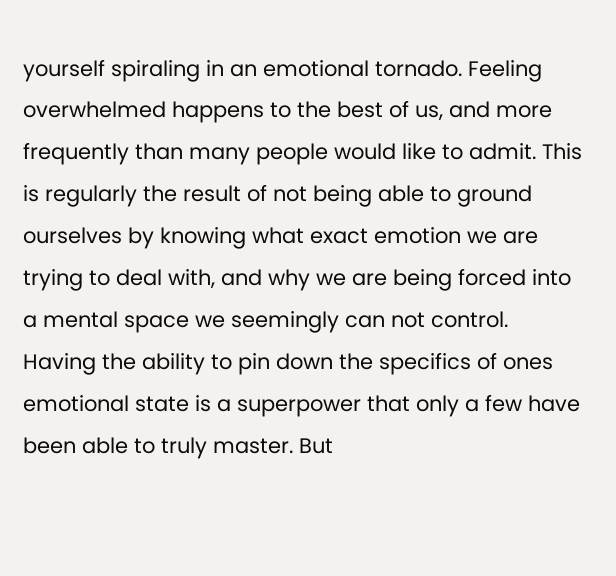yourself spiraling in an emotional tornado. Feeling overwhelmed happens to the best of us, and more frequently than many people would like to admit. This is regularly the result of not being able to ground ourselves by knowing what exact emotion we are trying to deal with, and why we are being forced into a mental space we seemingly can not control. Having the ability to pin down the specifics of ones emotional state is a superpower that only a few have been able to truly master. But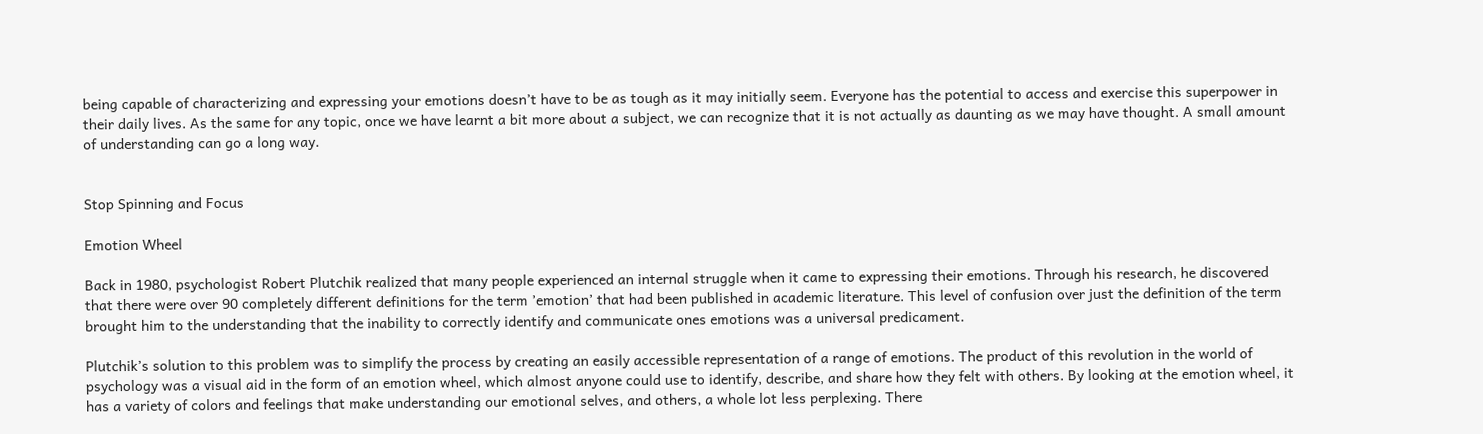being capable of characterizing and expressing your emotions doesn’t have to be as tough as it may initially seem. Everyone has the potential to access and exercise this superpower in their daily lives. As the same for any topic, once we have learnt a bit more about a subject, we can recognize that it is not actually as daunting as we may have thought. A small amount of understanding can go a long way.


Stop Spinning and Focus

Emotion Wheel

Back in 1980, psychologist Robert Plutchik realized that many people experienced an internal struggle when it came to expressing their emotions. Through his research, he discovered that there were over 90 completely different definitions for the term ’emotion’ that had been published in academic literature. This level of confusion over just the definition of the term brought him to the understanding that the inability to correctly identify and communicate ones emotions was a universal predicament.

Plutchik’s solution to this problem was to simplify the process by creating an easily accessible representation of a range of emotions. The product of this revolution in the world of psychology was a visual aid in the form of an emotion wheel, which almost anyone could use to identify, describe, and share how they felt with others. By looking at the emotion wheel, it has a variety of colors and feelings that make understanding our emotional selves, and others, a whole lot less perplexing. There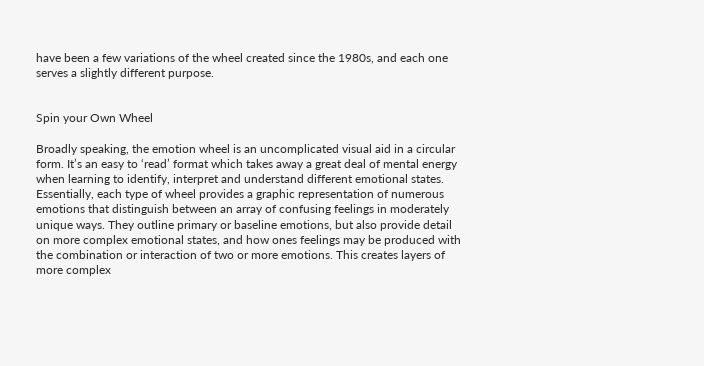have been a few variations of the wheel created since the 1980s, and each one serves a slightly different purpose.


Spin your Own Wheel

Broadly speaking, the emotion wheel is an uncomplicated visual aid in a circular form. It’s an easy to ‘read’ format which takes away a great deal of mental energy when learning to identify, interpret and understand different emotional states. Essentially, each type of wheel provides a graphic representation of numerous emotions that distinguish between an array of confusing feelings in moderately unique ways. They outline primary or baseline emotions, but also provide detail on more complex emotional states, and how ones feelings may be produced with the combination or interaction of two or more emotions. This creates layers of more complex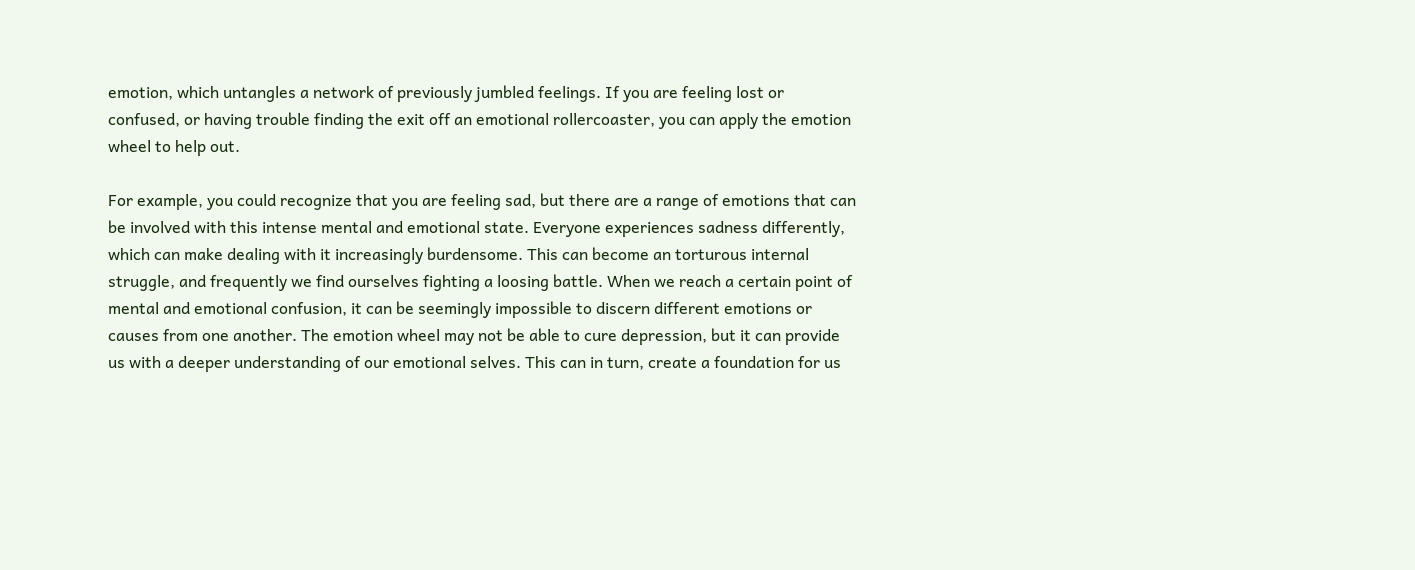emotion, which untangles a network of previously jumbled feelings. If you are feeling lost or confused, or having trouble finding the exit off an emotional rollercoaster, you can apply the emotion wheel to help out.

For example, you could recognize that you are feeling sad, but there are a range of emotions that can be involved with this intense mental and emotional state. Everyone experiences sadness differently, which can make dealing with it increasingly burdensome. This can become an torturous internal struggle, and frequently we find ourselves fighting a loosing battle. When we reach a certain point of mental and emotional confusion, it can be seemingly impossible to discern different emotions or causes from one another. The emotion wheel may not be able to cure depression, but it can provide us with a deeper understanding of our emotional selves. This can in turn, create a foundation for us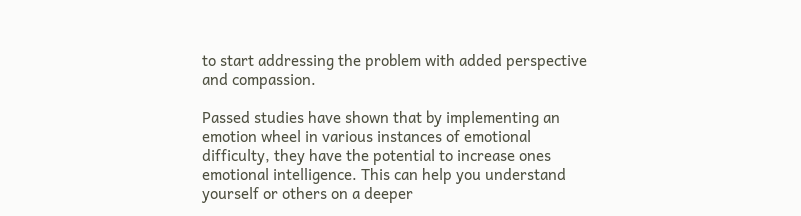to start addressing the problem with added perspective and compassion.

Passed studies have shown that by implementing an emotion wheel in various instances of emotional difficulty, they have the potential to increase ones emotional intelligence. This can help you understand yourself or others on a deeper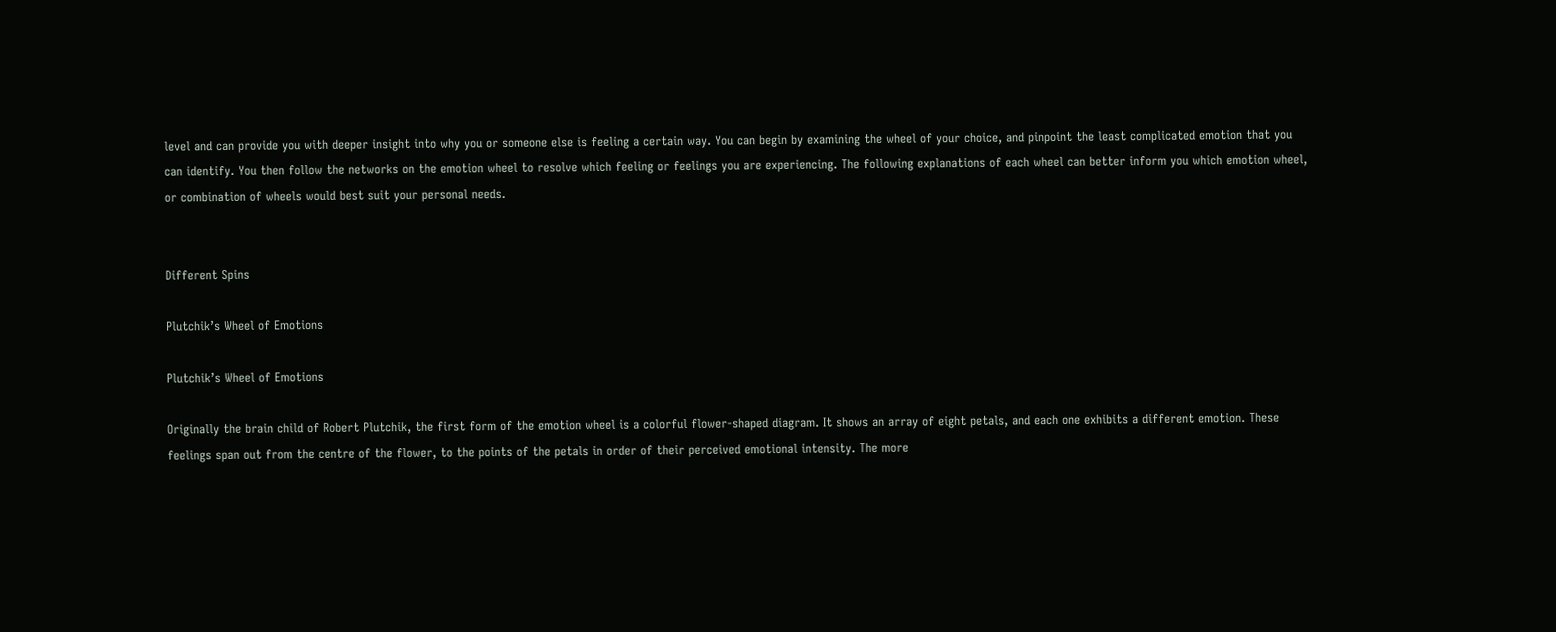level and can provide you with deeper insight into why you or someone else is feeling a certain way. You can begin by examining the wheel of your choice, and pinpoint the least complicated emotion that you can identify. You then follow the networks on the emotion wheel to resolve which feeling or feelings you are experiencing. The following explanations of each wheel can better inform you which emotion wheel, or combination of wheels would best suit your personal needs.


Different Spins

Plutchik’s Wheel of Emotions

Plutchik’s Wheel of Emotions

Originally the brain child of Robert Plutchik, the first form of the emotion wheel is a colorful flower-shaped diagram. It shows an array of eight petals, and each one exhibits a different emotion. These feelings span out from the centre of the flower, to the points of the petals in order of their perceived emotional intensity. The more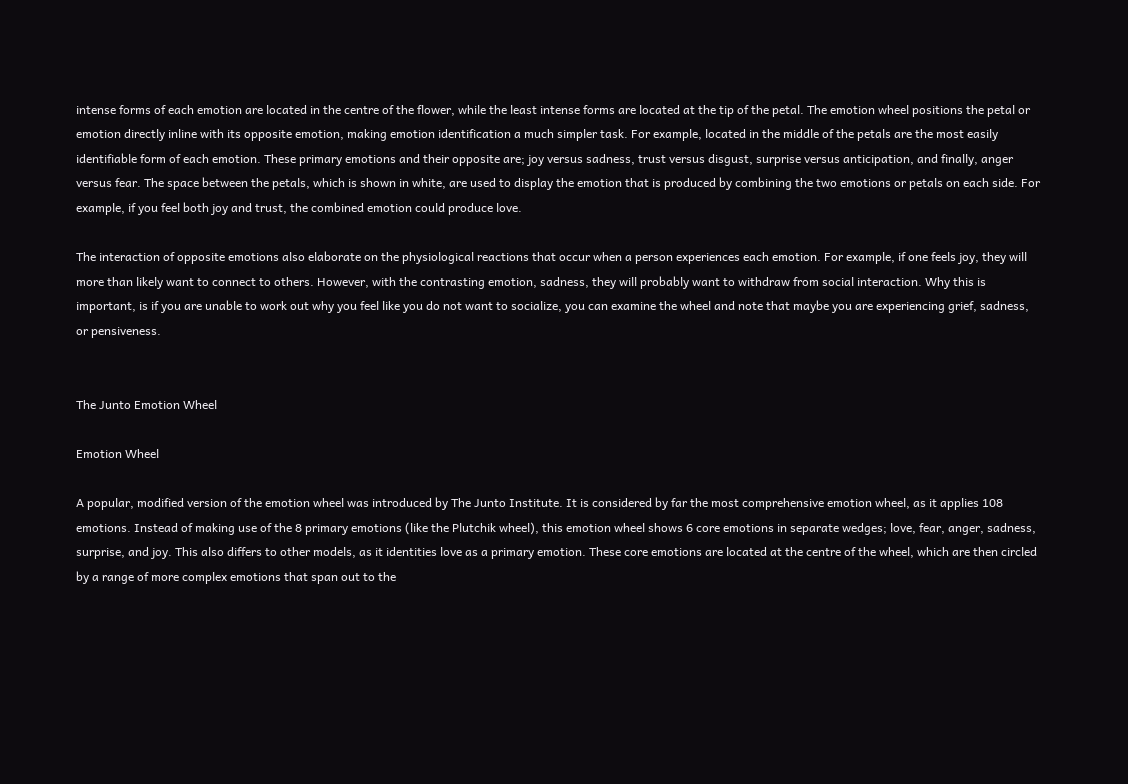intense forms of each emotion are located in the centre of the flower, while the least intense forms are located at the tip of the petal. The emotion wheel positions the petal or emotion directly inline with its opposite emotion, making emotion identification a much simpler task. For example, located in the middle of the petals are the most easily identifiable form of each emotion. These primary emotions and their opposite are; joy versus sadness, trust versus disgust, surprise versus anticipation, and finally, anger versus fear. The space between the petals, which is shown in white, are used to display the emotion that is produced by combining the two emotions or petals on each side. For example, if you feel both joy and trust, the combined emotion could produce love.

The interaction of opposite emotions also elaborate on the physiological reactions that occur when a person experiences each emotion. For example, if one feels joy, they will more than likely want to connect to others. However, with the contrasting emotion, sadness, they will probably want to withdraw from social interaction. Why this is important, is if you are unable to work out why you feel like you do not want to socialize, you can examine the wheel and note that maybe you are experiencing grief, sadness, or pensiveness.


The Junto Emotion Wheel

Emotion Wheel

A popular, modified version of the emotion wheel was introduced by The Junto Institute. It is considered by far the most comprehensive emotion wheel, as it applies 108 emotions. Instead of making use of the 8 primary emotions (like the Plutchik wheel), this emotion wheel shows 6 core emotions in separate wedges; love, fear, anger, sadness, surprise, and joy. This also differs to other models, as it identities love as a primary emotion. These core emotions are located at the centre of the wheel, which are then circled by a range of more complex emotions that span out to the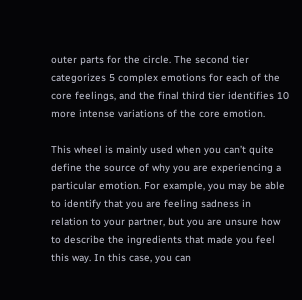outer parts for the circle. The second tier categorizes 5 complex emotions for each of the core feelings, and the final third tier identifies 10 more intense variations of the core emotion.

This wheel is mainly used when you can’t quite define the source of why you are experiencing a particular emotion. For example, you may be able to identify that you are feeling sadness in relation to your partner, but you are unsure how to describe the ingredients that made you feel this way. In this case, you can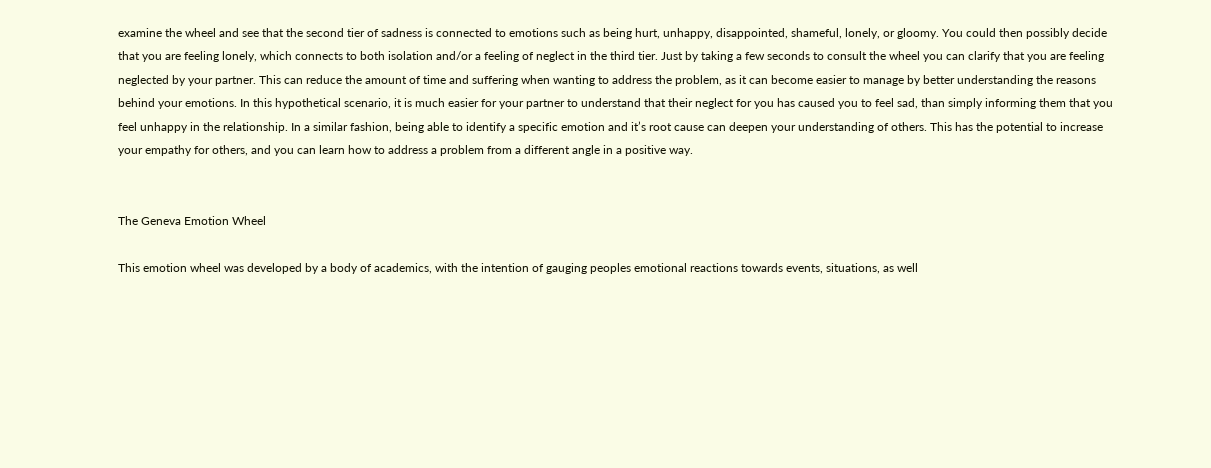examine the wheel and see that the second tier of sadness is connected to emotions such as being hurt, unhappy, disappointed, shameful, lonely, or gloomy. You could then possibly decide that you are feeling lonely, which connects to both isolation and/or a feeling of neglect in the third tier. Just by taking a few seconds to consult the wheel you can clarify that you are feeling neglected by your partner. This can reduce the amount of time and suffering when wanting to address the problem, as it can become easier to manage by better understanding the reasons behind your emotions. In this hypothetical scenario, it is much easier for your partner to understand that their neglect for you has caused you to feel sad, than simply informing them that you feel unhappy in the relationship. In a similar fashion, being able to identify a specific emotion and it’s root cause can deepen your understanding of others. This has the potential to increase your empathy for others, and you can learn how to address a problem from a different angle in a positive way.


The Geneva Emotion Wheel

This emotion wheel was developed by a body of academics, with the intention of gauging peoples emotional reactions towards events, situations, as well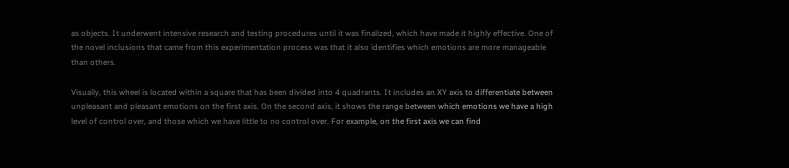as objects. It underwent intensive research and testing procedures until it was finalized, which have made it highly effective. One of the novel inclusions that came from this experimentation process was that it also identifies which emotions are more manageable than others.

Visually, this wheel is located within a square that has been divided into 4 quadrants. It includes an XY axis to differentiate between unpleasant and pleasant emotions on the first axis. On the second axis, it shows the range between which emotions we have a high level of control over, and those which we have little to no control over. For example, on the first axis we can find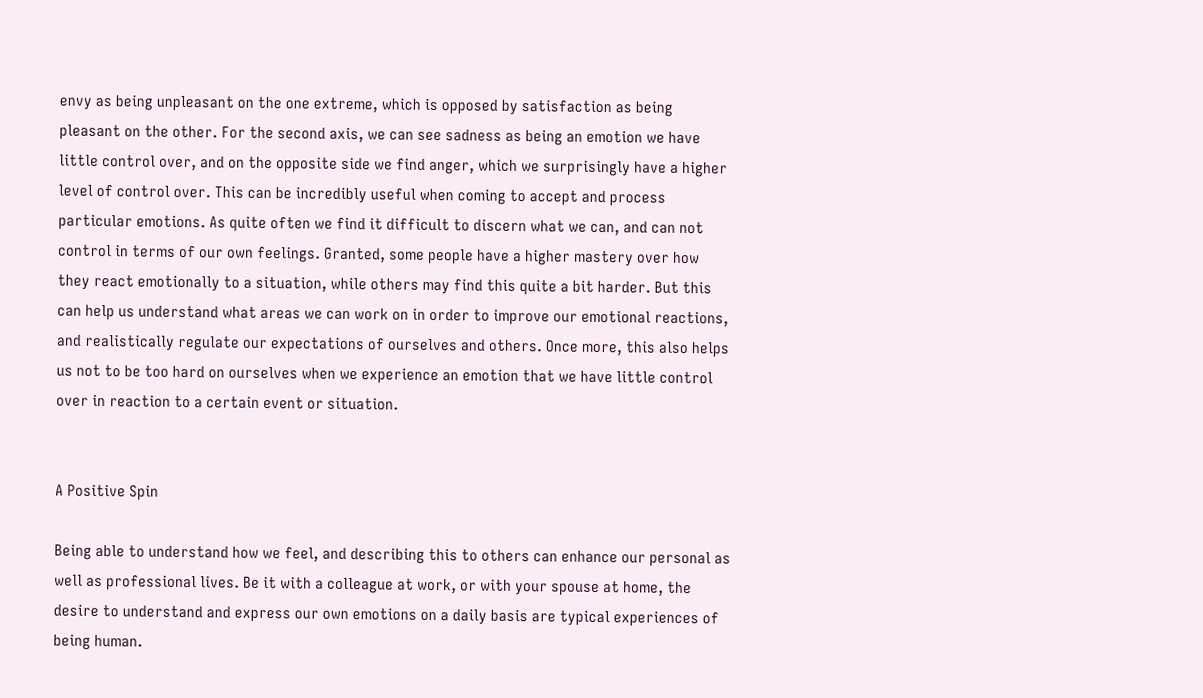envy as being unpleasant on the one extreme, which is opposed by satisfaction as being pleasant on the other. For the second axis, we can see sadness as being an emotion we have little control over, and on the opposite side we find anger, which we surprisingly have a higher level of control over. This can be incredibly useful when coming to accept and process particular emotions. As quite often we find it difficult to discern what we can, and can not control in terms of our own feelings. Granted, some people have a higher mastery over how they react emotionally to a situation, while others may find this quite a bit harder. But this can help us understand what areas we can work on in order to improve our emotional reactions, and realistically regulate our expectations of ourselves and others. Once more, this also helps us not to be too hard on ourselves when we experience an emotion that we have little control over in reaction to a certain event or situation.


A Positive Spin

Being able to understand how we feel, and describing this to others can enhance our personal as well as professional lives. Be it with a colleague at work, or with your spouse at home, the desire to understand and express our own emotions on a daily basis are typical experiences of being human.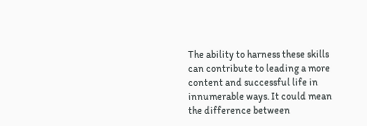The ability to harness these skills can contribute to leading a more content and successful life in innumerable ways. It could mean the difference between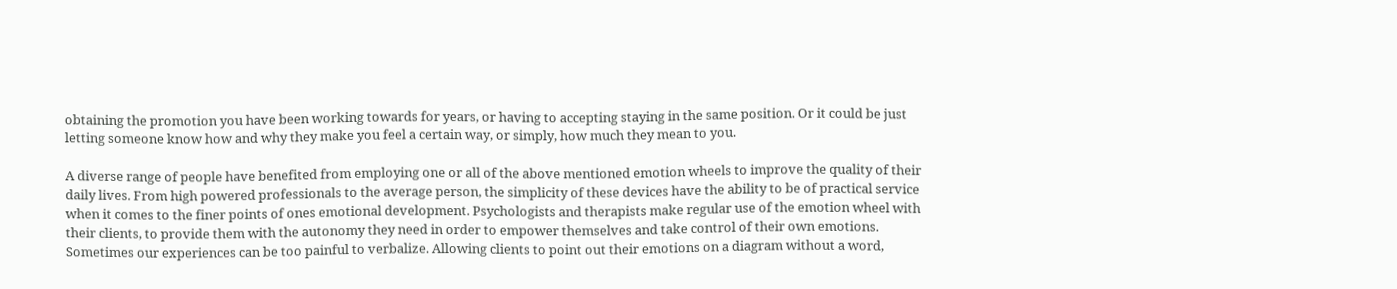obtaining the promotion you have been working towards for years, or having to accepting staying in the same position. Or it could be just letting someone know how and why they make you feel a certain way, or simply, how much they mean to you.

A diverse range of people have benefited from employing one or all of the above mentioned emotion wheels to improve the quality of their daily lives. From high powered professionals to the average person, the simplicity of these devices have the ability to be of practical service when it comes to the finer points of ones emotional development. Psychologists and therapists make regular use of the emotion wheel with their clients, to provide them with the autonomy they need in order to empower themselves and take control of their own emotions. Sometimes our experiences can be too painful to verbalize. Allowing clients to point out their emotions on a diagram without a word,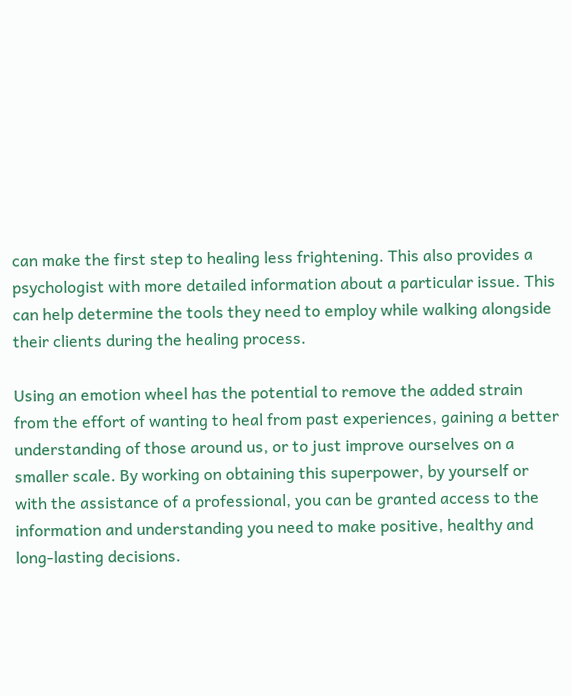can make the first step to healing less frightening. This also provides a psychologist with more detailed information about a particular issue. This can help determine the tools they need to employ while walking alongside their clients during the healing process.

Using an emotion wheel has the potential to remove the added strain from the effort of wanting to heal from past experiences, gaining a better understanding of those around us, or to just improve ourselves on a smaller scale. By working on obtaining this superpower, by yourself or with the assistance of a professional, you can be granted access to the information and understanding you need to make positive, healthy and long-lasting decisions.